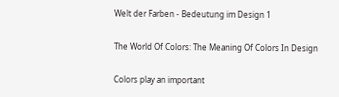Welt der Farben - Bedeutung im Design 1

The World Of Colors: The Meaning Of Colors In Design

Colors play an important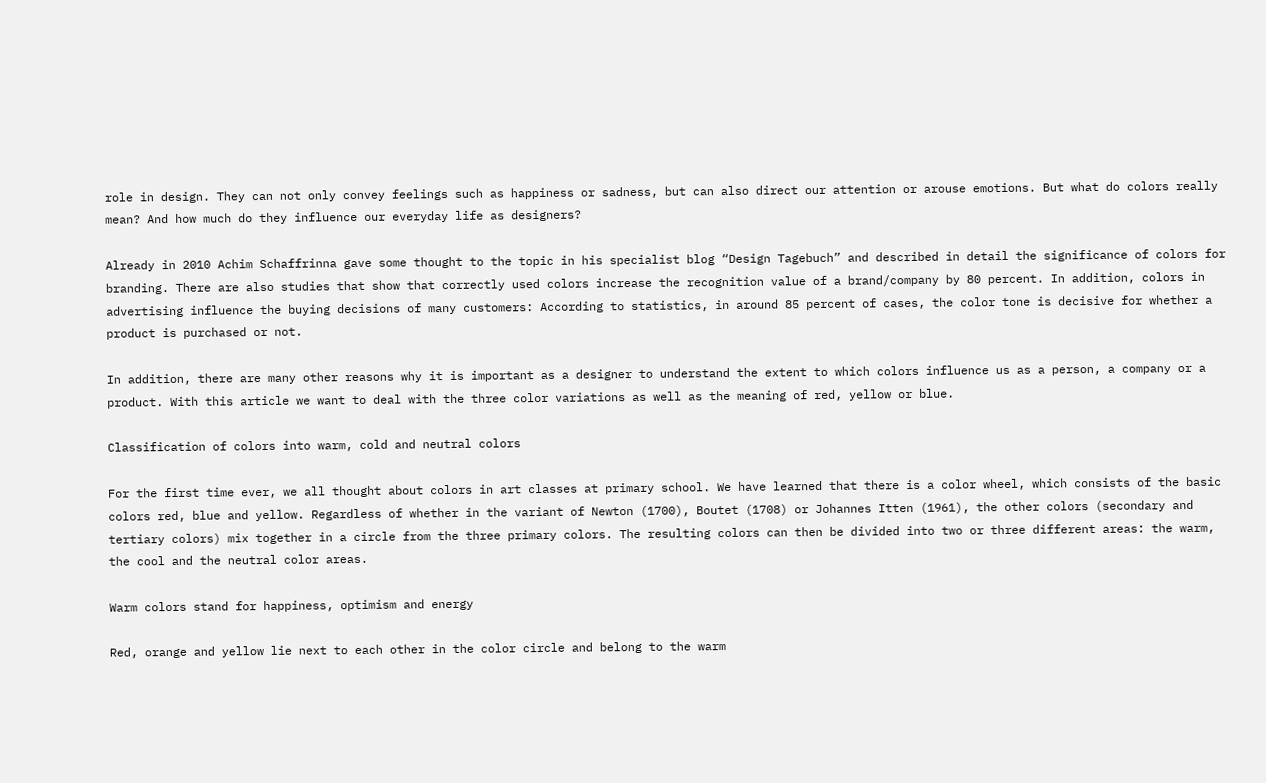role in design. They can not only convey feelings such as happiness or sadness, but can also direct our attention or arouse emotions. But what do colors really mean? And how much do they influence our everyday life as designers?

Already in 2010 Achim Schaffrinna gave some thought to the topic in his specialist blog “Design Tagebuch” and described in detail the significance of colors for branding. There are also studies that show that correctly used colors increase the recognition value of a brand/company by 80 percent. In addition, colors in advertising influence the buying decisions of many customers: According to statistics, in around 85 percent of cases, the color tone is decisive for whether a product is purchased or not.

In addition, there are many other reasons why it is important as a designer to understand the extent to which colors influence us as a person, a company or a product. With this article we want to deal with the three color variations as well as the meaning of red, yellow or blue.

Classification of colors into warm, cold and neutral colors

For the first time ever, we all thought about colors in art classes at primary school. We have learned that there is a color wheel, which consists of the basic colors red, blue and yellow. Regardless of whether in the variant of Newton (1700), Boutet (1708) or Johannes Itten (1961), the other colors (secondary and tertiary colors) mix together in a circle from the three primary colors. The resulting colors can then be divided into two or three different areas: the warm, the cool and the neutral color areas.

Warm colors stand for happiness, optimism and energy

Red, orange and yellow lie next to each other in the color circle and belong to the warm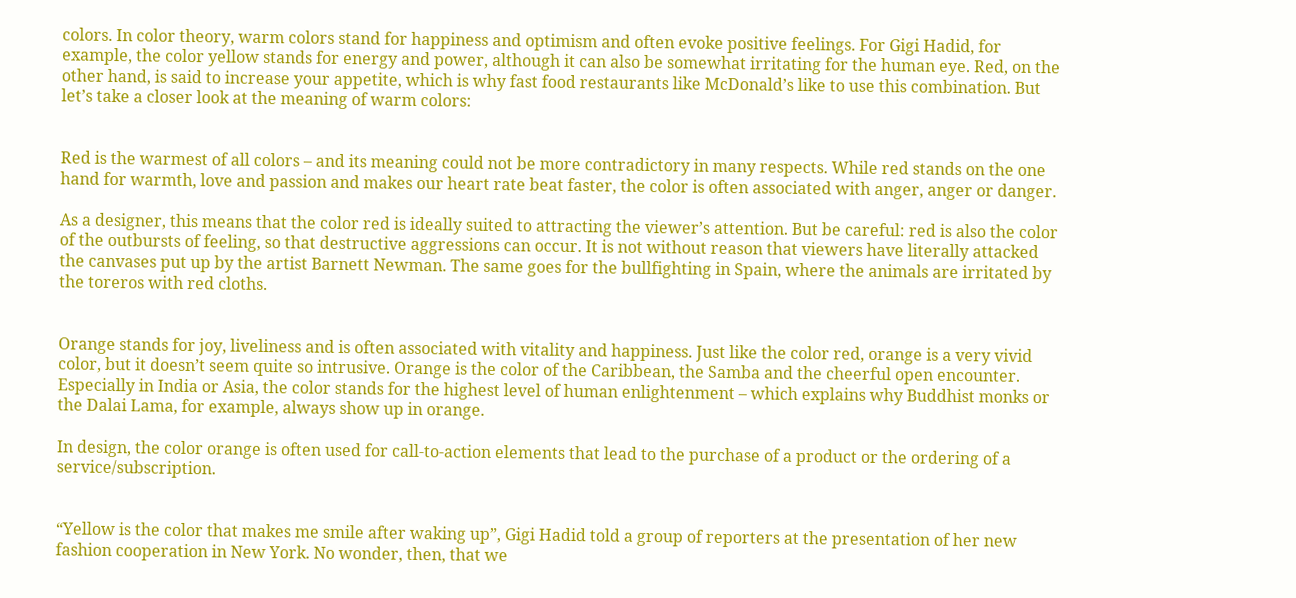colors. In color theory, warm colors stand for happiness and optimism and often evoke positive feelings. For Gigi Hadid, for example, the color yellow stands for energy and power, although it can also be somewhat irritating for the human eye. Red, on the other hand, is said to increase your appetite, which is why fast food restaurants like McDonald’s like to use this combination. But let’s take a closer look at the meaning of warm colors:


Red is the warmest of all colors – and its meaning could not be more contradictory in many respects. While red stands on the one hand for warmth, love and passion and makes our heart rate beat faster, the color is often associated with anger, anger or danger.

As a designer, this means that the color red is ideally suited to attracting the viewer’s attention. But be careful: red is also the color of the outbursts of feeling, so that destructive aggressions can occur. It is not without reason that viewers have literally attacked the canvases put up by the artist Barnett Newman. The same goes for the bullfighting in Spain, where the animals are irritated by the toreros with red cloths.


Orange stands for joy, liveliness and is often associated with vitality and happiness. Just like the color red, orange is a very vivid color, but it doesn’t seem quite so intrusive. Orange is the color of the Caribbean, the Samba and the cheerful open encounter. Especially in India or Asia, the color stands for the highest level of human enlightenment – which explains why Buddhist monks or the Dalai Lama, for example, always show up in orange.

In design, the color orange is often used for call-to-action elements that lead to the purchase of a product or the ordering of a service/subscription.


“Yellow is the color that makes me smile after waking up”, Gigi Hadid told a group of reporters at the presentation of her new fashion cooperation in New York. No wonder, then, that we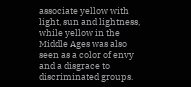associate yellow with light, sun and lightness, while yellow in the Middle Ages was also seen as a color of envy and a disgrace to discriminated groups.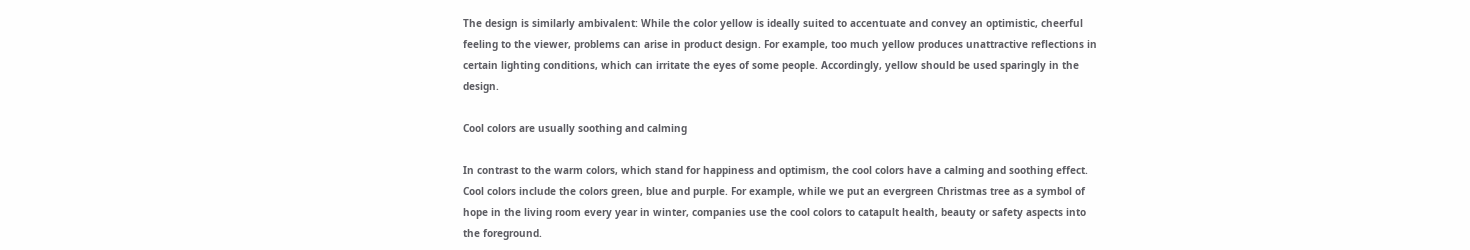The design is similarly ambivalent: While the color yellow is ideally suited to accentuate and convey an optimistic, cheerful feeling to the viewer, problems can arise in product design. For example, too much yellow produces unattractive reflections in certain lighting conditions, which can irritate the eyes of some people. Accordingly, yellow should be used sparingly in the design.

Cool colors are usually soothing and calming

In contrast to the warm colors, which stand for happiness and optimism, the cool colors have a calming and soothing effect. Cool colors include the colors green, blue and purple. For example, while we put an evergreen Christmas tree as a symbol of hope in the living room every year in winter, companies use the cool colors to catapult health, beauty or safety aspects into the foreground.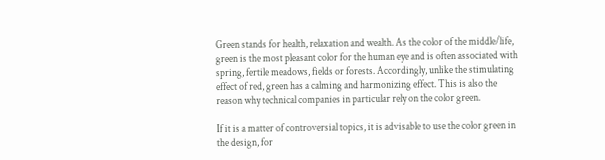Green stands for health, relaxation and wealth. As the color of the middle/life, green is the most pleasant color for the human eye and is often associated with spring, fertile meadows, fields or forests. Accordingly, unlike the stimulating effect of red, green has a calming and harmonizing effect. This is also the reason why technical companies in particular rely on the color green.

If it is a matter of controversial topics, it is advisable to use the color green in the design, for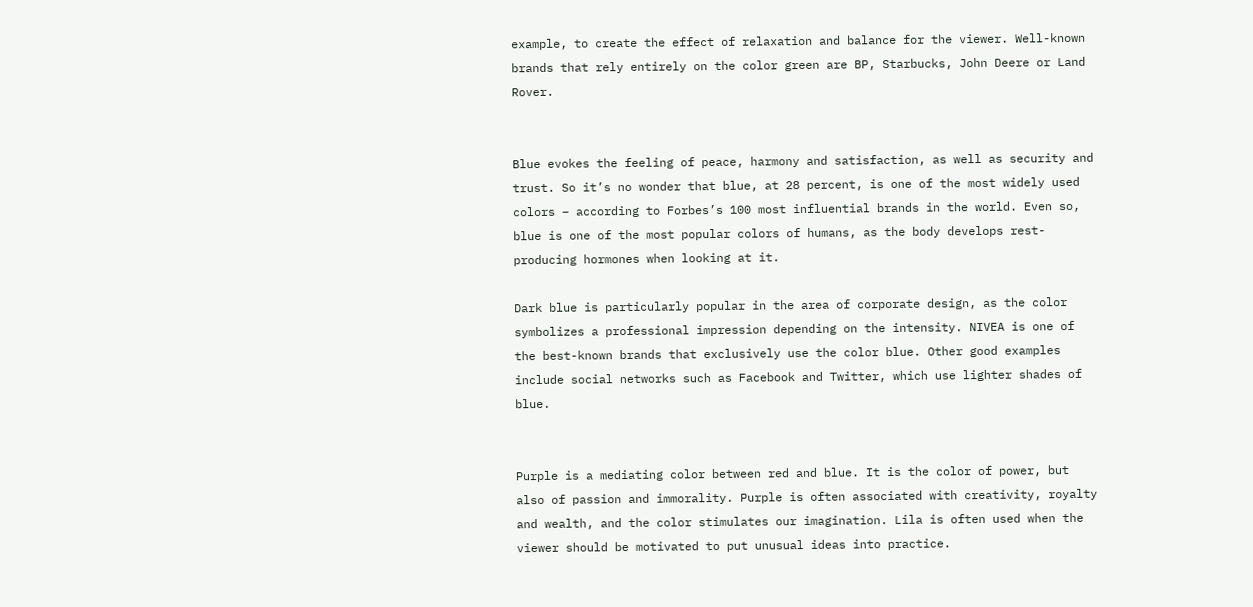example, to create the effect of relaxation and balance for the viewer. Well-known brands that rely entirely on the color green are BP, Starbucks, John Deere or Land Rover.


Blue evokes the feeling of peace, harmony and satisfaction, as well as security and trust. So it’s no wonder that blue, at 28 percent, is one of the most widely used colors – according to Forbes’s 100 most influential brands in the world. Even so, blue is one of the most popular colors of humans, as the body develops rest-producing hormones when looking at it.

Dark blue is particularly popular in the area of corporate design, as the color symbolizes a professional impression depending on the intensity. NIVEA is one of the best-known brands that exclusively use the color blue. Other good examples include social networks such as Facebook and Twitter, which use lighter shades of blue.


Purple is a mediating color between red and blue. It is the color of power, but also of passion and immorality. Purple is often associated with creativity, royalty and wealth, and the color stimulates our imagination. Lila is often used when the viewer should be motivated to put unusual ideas into practice.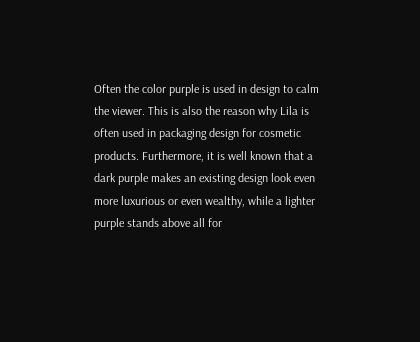Often the color purple is used in design to calm the viewer. This is also the reason why Lila is often used in packaging design for cosmetic products. Furthermore, it is well known that a dark purple makes an existing design look even more luxurious or even wealthy, while a lighter purple stands above all for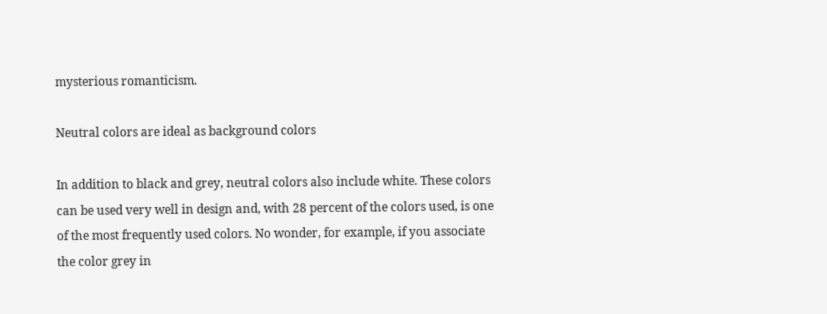mysterious romanticism.

Neutral colors are ideal as background colors

In addition to black and grey, neutral colors also include white. These colors can be used very well in design and, with 28 percent of the colors used, is one of the most frequently used colors. No wonder, for example, if you associate the color grey in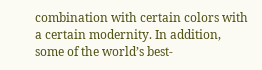combination with certain colors with a certain modernity. In addition, some of the world’s best-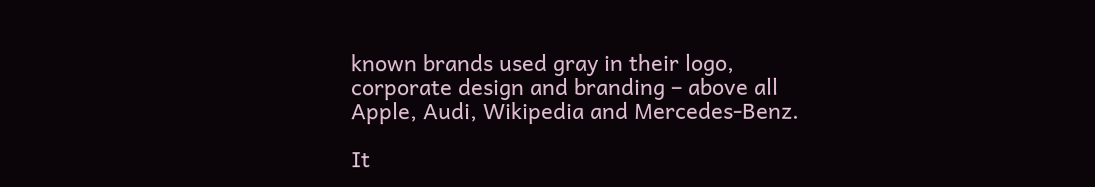known brands used gray in their logo, corporate design and branding – above all Apple, Audi, Wikipedia and Mercedes-Benz.

It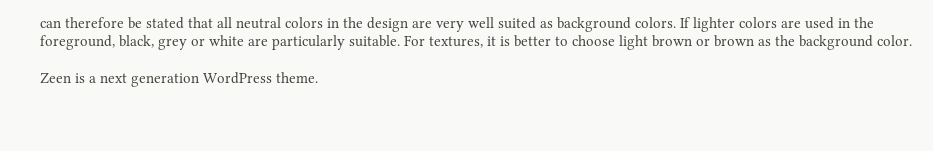can therefore be stated that all neutral colors in the design are very well suited as background colors. If lighter colors are used in the foreground, black, grey or white are particularly suitable. For textures, it is better to choose light brown or brown as the background color.

Zeen is a next generation WordPress theme.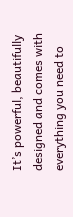It’s powerful, beautifully designed and comes with everything you need to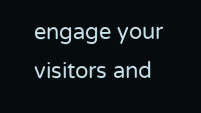engage your visitors and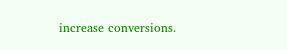increase conversions.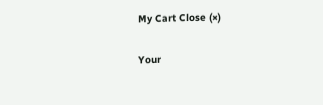My Cart Close (×)

Your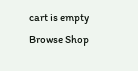cart is empty
Browse Shop